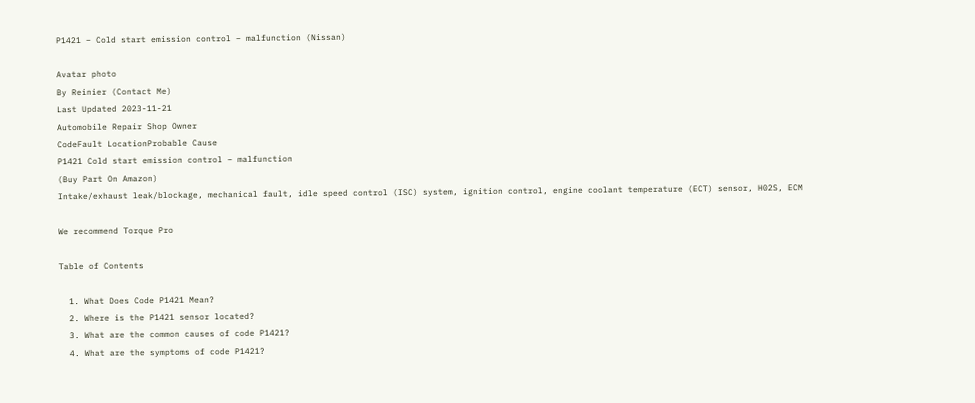P1421 – Cold start emission control – malfunction (Nissan)

Avatar photo
By Reinier (Contact Me)
Last Updated 2023-11-21
Automobile Repair Shop Owner
CodeFault LocationProbable Cause
P1421 Cold start emission control – malfunction
(Buy Part On Amazon)
Intake/exhaust leak/blockage, mechanical fault, idle speed control (ISC) system, ignition control, engine coolant temperature (ECT) sensor, H02S, ECM

We recommend Torque Pro

Table of Contents

  1. What Does Code P1421 Mean?
  2. Where is the P1421 sensor located?
  3. What are the common causes of code P1421?
  4. What are the symptoms of code P1421?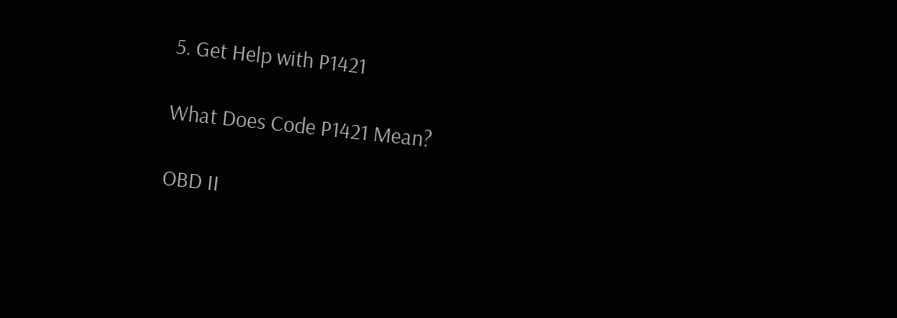5. Get Help with P1421

What Does Code P1421 Mean?

OBD II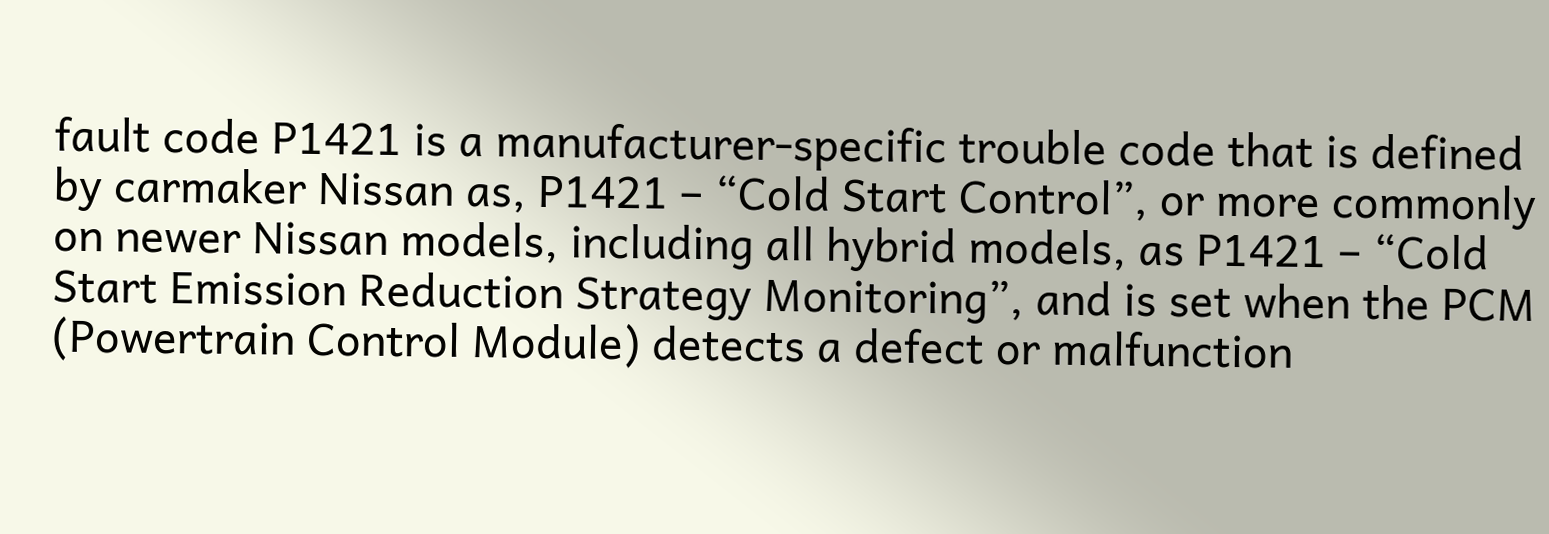fault code P1421 is a manufacturer-specific trouble code that is defined by carmaker Nissan as, P1421 – “Cold Start Control”, or more commonly on newer Nissan models, including all hybrid models, as P1421 – “Cold Start Emission Reduction Strategy Monitoring”, and is set when the PCM (Powertrain Control Module) detects a defect or malfunction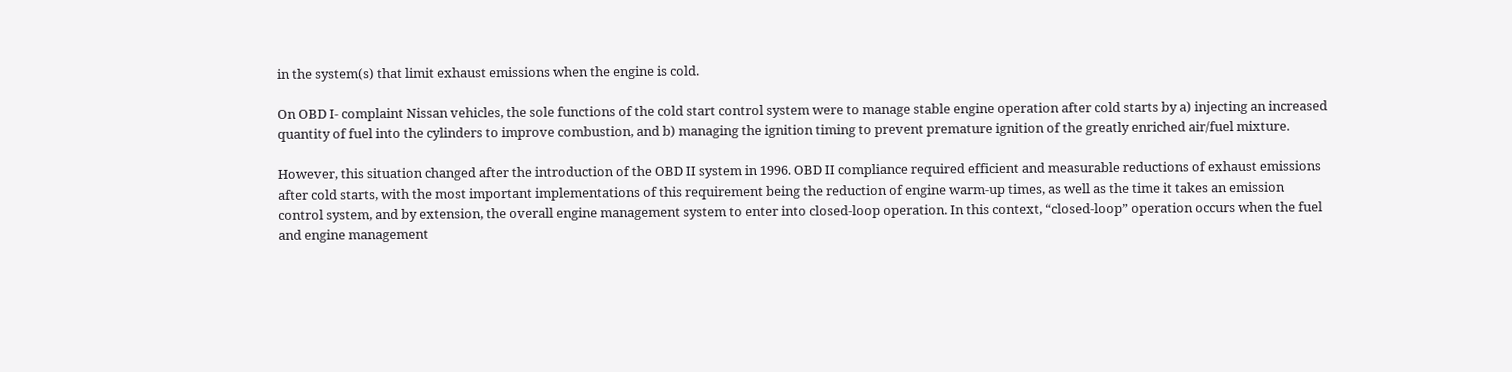in the system(s) that limit exhaust emissions when the engine is cold.

On OBD I- complaint Nissan vehicles, the sole functions of the cold start control system were to manage stable engine operation after cold starts by a) injecting an increased quantity of fuel into the cylinders to improve combustion, and b) managing the ignition timing to prevent premature ignition of the greatly enriched air/fuel mixture.

However, this situation changed after the introduction of the OBD II system in 1996. OBD II compliance required efficient and measurable reductions of exhaust emissions after cold starts, with the most important implementations of this requirement being the reduction of engine warm-up times, as well as the time it takes an emission control system, and by extension, the overall engine management system to enter into closed-loop operation. In this context, “closed-loop” operation occurs when the fuel and engine management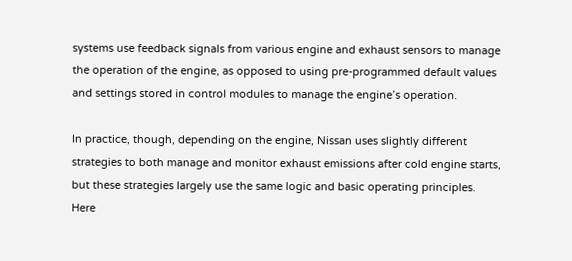systems use feedback signals from various engine and exhaust sensors to manage the operation of the engine, as opposed to using pre-programmed default values and settings stored in control modules to manage the engine’s operation.

In practice, though, depending on the engine, Nissan uses slightly different strategies to both manage and monitor exhaust emissions after cold engine starts, but these strategies largely use the same logic and basic operating principles. Here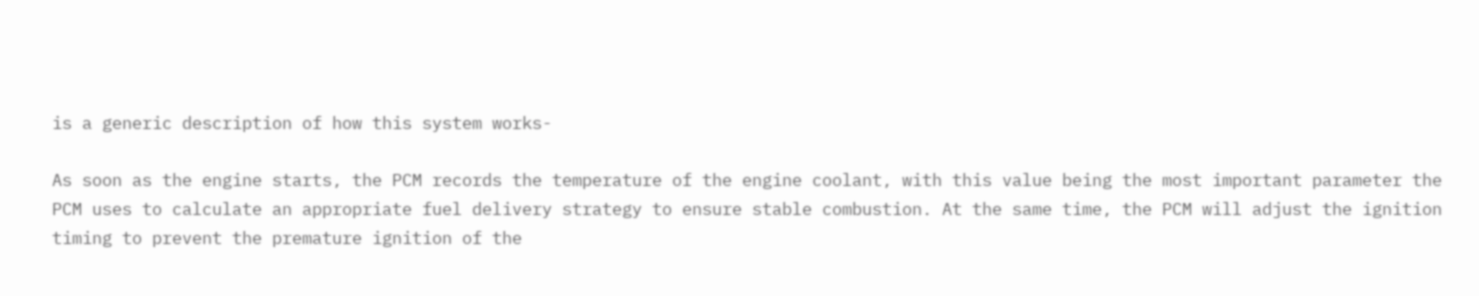is a generic description of how this system works-

As soon as the engine starts, the PCM records the temperature of the engine coolant, with this value being the most important parameter the PCM uses to calculate an appropriate fuel delivery strategy to ensure stable combustion. At the same time, the PCM will adjust the ignition timing to prevent the premature ignition of the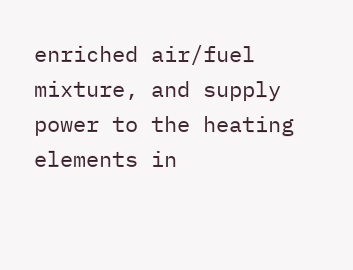enriched air/fuel mixture, and supply power to the heating elements in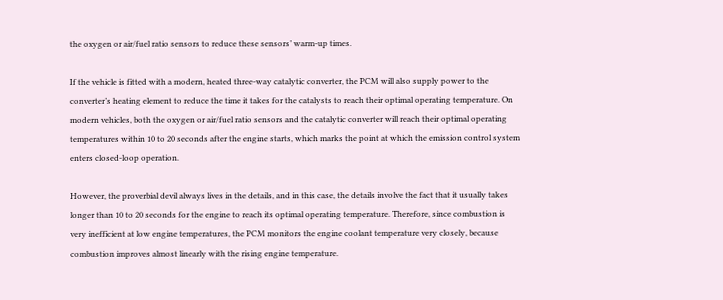the oxygen or air/fuel ratio sensors to reduce these sensors’ warm-up times.

If the vehicle is fitted with a modern, heated three-way catalytic converter, the PCM will also supply power to the converter’s heating element to reduce the time it takes for the catalysts to reach their optimal operating temperature. On modern vehicles, both the oxygen or air/fuel ratio sensors and the catalytic converter will reach their optimal operating temperatures within 10 to 20 seconds after the engine starts, which marks the point at which the emission control system enters closed-loop operation.

However, the proverbial devil always lives in the details, and in this case, the details involve the fact that it usually takes longer than 10 to 20 seconds for the engine to reach its optimal operating temperature. Therefore, since combustion is very inefficient at low engine temperatures, the PCM monitors the engine coolant temperature very closely, because combustion improves almost linearly with the rising engine temperature.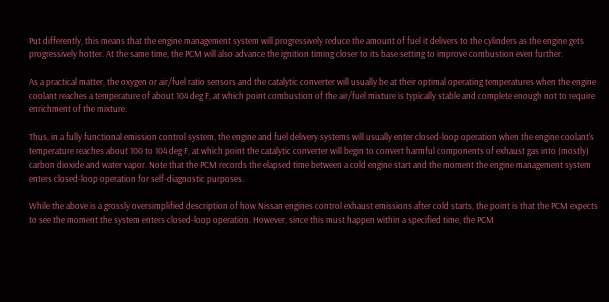Put differently, this means that the engine management system will progressively reduce the amount of fuel it delivers to the cylinders as the engine gets progressively hotter. At the same time, the PCM will also advance the ignition timing closer to its base setting to improve combustion even further.

As a practical matter, the oxygen or air/fuel ratio sensors and the catalytic converter will usually be at their optimal operating temperatures when the engine coolant reaches a temperature of about 104 deg F, at which point combustion of the air/fuel mixture is typically stable and complete enough not to require enrichment of the mixture.

Thus, in a fully functional emission control system, the engine and fuel delivery systems will usually enter closed-loop operation when the engine coolant’s temperature reaches about 100 to 104 deg F, at which point the catalytic converter will begin to convert harmful components of exhaust gas into (mostly) carbon dioxide and water vapor. Note that the PCM records the elapsed time between a cold engine start and the moment the engine management system enters closed-loop operation for self-diagnostic purposes.

While the above is a grossly oversimplified description of how Nissan engines control exhaust emissions after cold starts, the point is that the PCM expects to see the moment the system enters closed-loop operation. However, since this must happen within a specified time, the PCM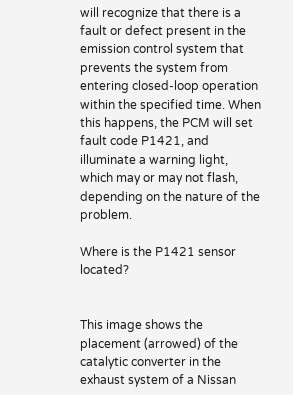will recognize that there is a fault or defect present in the emission control system that prevents the system from entering closed-loop operation within the specified time. When this happens, the PCM will set fault code P1421, and illuminate a warning light, which may or may not flash, depending on the nature of the problem.

Where is the P1421 sensor located?


This image shows the placement (arrowed) of the catalytic converter in the exhaust system of a Nissan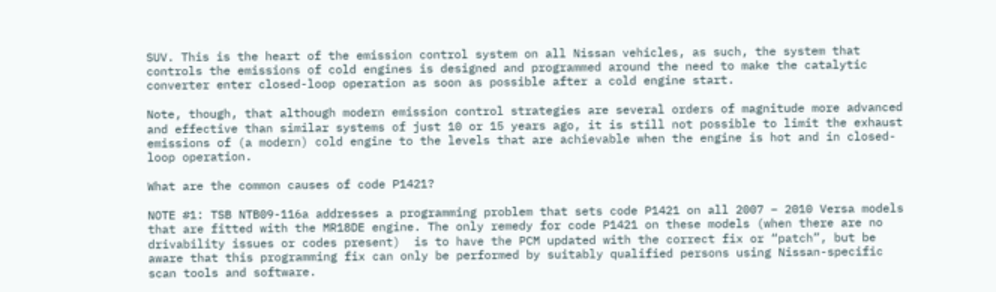SUV. This is the heart of the emission control system on all Nissan vehicles, as such, the system that controls the emissions of cold engines is designed and programmed around the need to make the catalytic converter enter closed-loop operation as soon as possible after a cold engine start.

Note, though, that although modern emission control strategies are several orders of magnitude more advanced and effective than similar systems of just 10 or 15 years ago, it is still not possible to limit the exhaust emissions of (a modern) cold engine to the levels that are achievable when the engine is hot and in closed-loop operation.

What are the common causes of code P1421?

NOTE #1: TSB NTB09-116a addresses a programming problem that sets code P1421 on all 2007 – 2010 Versa models that are fitted with the MR18DE engine. The only remedy for code P1421 on these models (when there are no drivability issues or codes present)  is to have the PCM updated with the correct fix or “patch”, but be aware that this programming fix can only be performed by suitably qualified persons using Nissan-specific scan tools and software.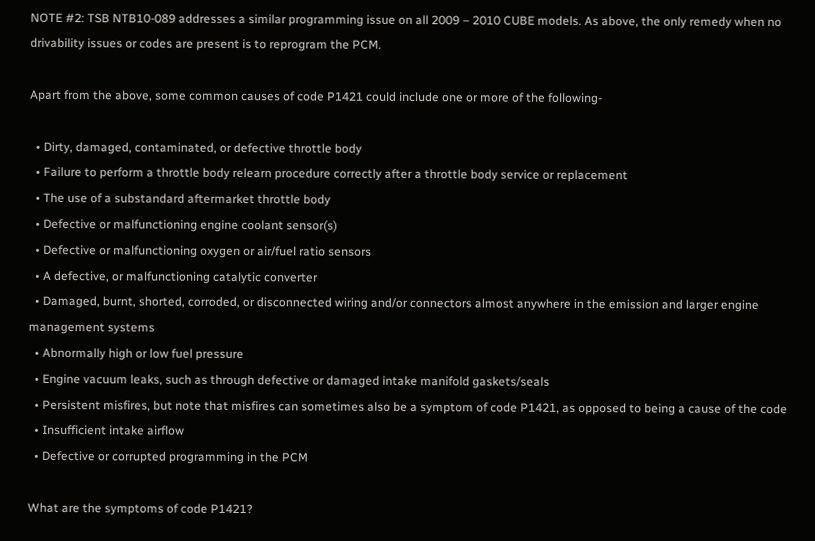NOTE #2: TSB NTB10-089 addresses a similar programming issue on all 2009 – 2010 CUBE models. As above, the only remedy when no drivability issues or codes are present is to reprogram the PCM.

Apart from the above, some common causes of code P1421 could include one or more of the following-

  • Dirty, damaged, contaminated, or defective throttle body
  • Failure to perform a throttle body relearn procedure correctly after a throttle body service or replacement
  • The use of a substandard aftermarket throttle body
  • Defective or malfunctioning engine coolant sensor(s)
  • Defective or malfunctioning oxygen or air/fuel ratio sensors
  • A defective, or malfunctioning catalytic converter
  • Damaged, burnt, shorted, corroded, or disconnected wiring and/or connectors almost anywhere in the emission and larger engine management systems
  • Abnormally high or low fuel pressure
  • Engine vacuum leaks, such as through defective or damaged intake manifold gaskets/seals
  • Persistent misfires, but note that misfires can sometimes also be a symptom of code P1421, as opposed to being a cause of the code
  • Insufficient intake airflow
  • Defective or corrupted programming in the PCM

What are the symptoms of code P1421?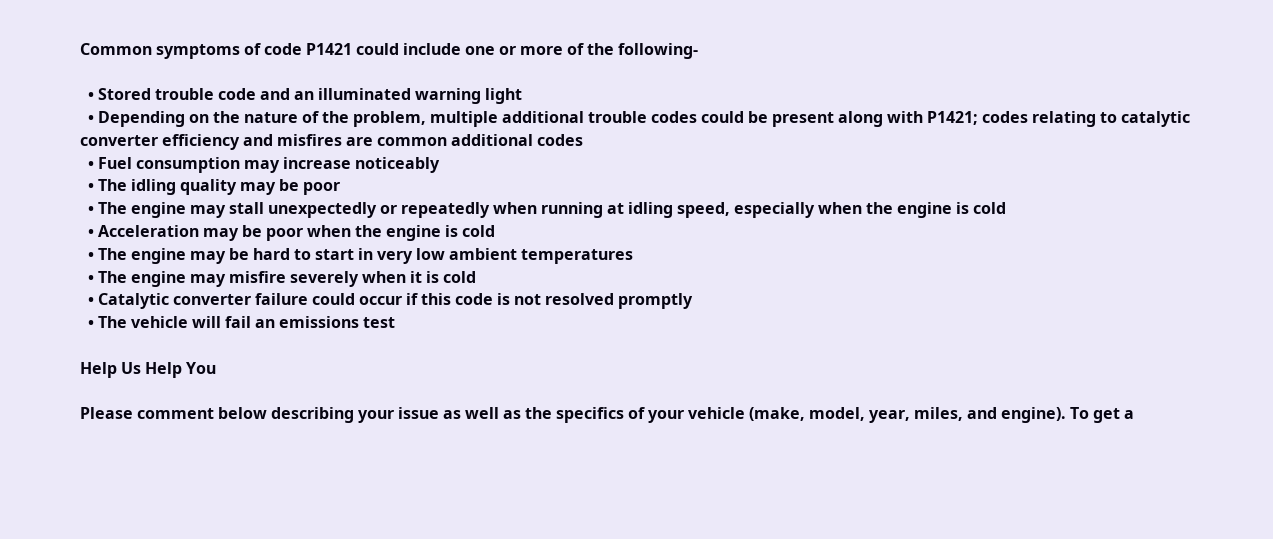Common symptoms of code P1421 could include one or more of the following-

  • Stored trouble code and an illuminated warning light
  • Depending on the nature of the problem, multiple additional trouble codes could be present along with P1421; codes relating to catalytic converter efficiency and misfires are common additional codes
  • Fuel consumption may increase noticeably
  • The idling quality may be poor
  • The engine may stall unexpectedly or repeatedly when running at idling speed, especially when the engine is cold
  • Acceleration may be poor when the engine is cold
  • The engine may be hard to start in very low ambient temperatures
  • The engine may misfire severely when it is cold
  • Catalytic converter failure could occur if this code is not resolved promptly
  • The vehicle will fail an emissions test

Help Us Help You

Please comment below describing your issue as well as the specifics of your vehicle (make, model, year, miles, and engine). To get a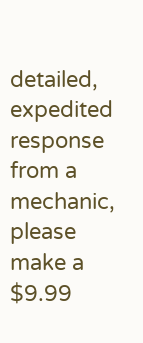detailed, expedited response from a mechanic, please make a $9.99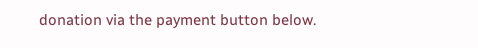donation via the payment button below.